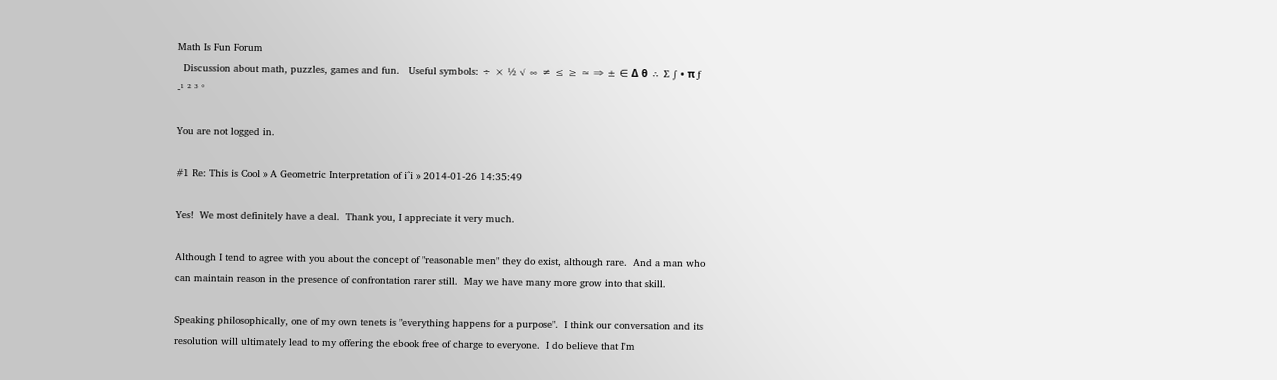Math Is Fun Forum
  Discussion about math, puzzles, games and fun.   Useful symbols: ÷ × ½ √ ∞ ≠ ≤ ≥ ≈ ⇒ ± ∈ Δ θ ∴ ∑ ∫ • π ƒ -¹ ² ³ °

You are not logged in.

#1 Re: This is Cool » A Geometric Interpretation of i^i » 2014-01-26 14:35:49

Yes!  We most definitely have a deal.  Thank you, I appreciate it very much.

Although I tend to agree with you about the concept of "reasonable men" they do exist, although rare.  And a man who can maintain reason in the presence of confrontation rarer still.  May we have many more grow into that skill.

Speaking philosophically, one of my own tenets is "everything happens for a purpose".  I think our conversation and its resolution will ultimately lead to my offering the ebook free of charge to everyone.  I do believe that I'm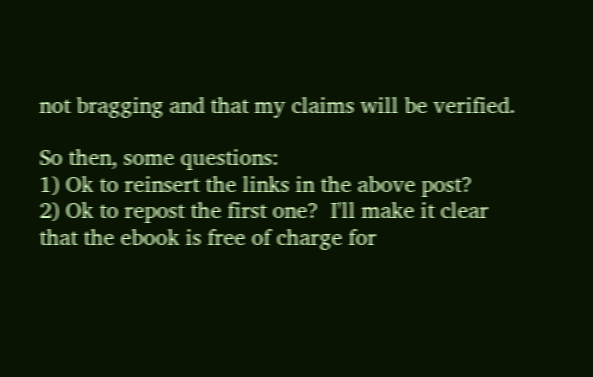not bragging and that my claims will be verified.

So then, some questions:
1) Ok to reinsert the links in the above post?
2) Ok to repost the first one?  I'll make it clear that the ebook is free of charge for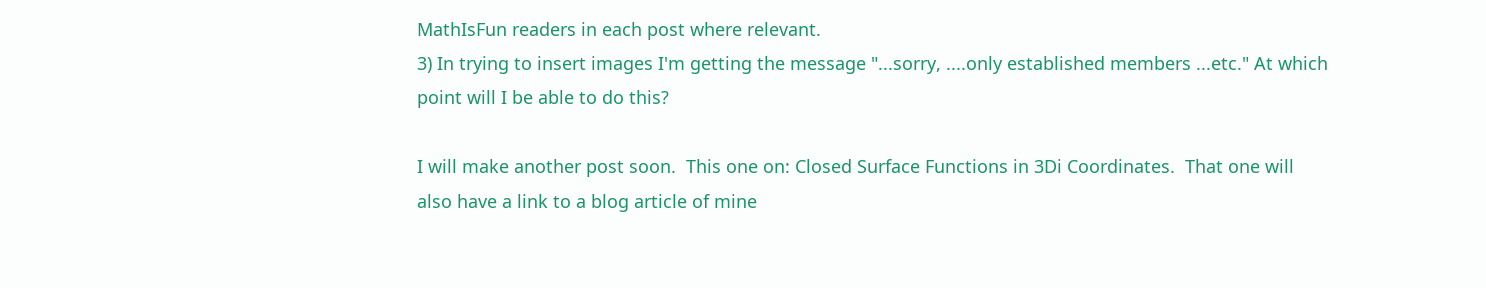MathIsFun readers in each post where relevant.
3) In trying to insert images I'm getting the message "...sorry, ....only established members ...etc." At which point will I be able to do this?

I will make another post soon.  This one on: Closed Surface Functions in 3Di Coordinates.  That one will also have a link to a blog article of mine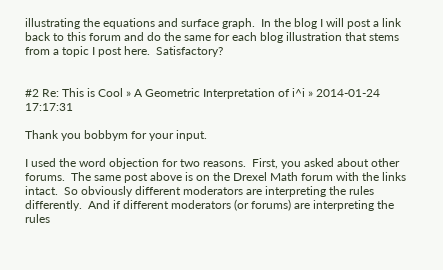illustrating the equations and surface graph.  In the blog I will post a link back to this forum and do the same for each blog illustration that stems from a topic I post here.  Satisfactory?


#2 Re: This is Cool » A Geometric Interpretation of i^i » 2014-01-24 17:17:31

Thank you bobbym for your input.

I used the word objection for two reasons.  First, you asked about other forums.  The same post above is on the Drexel Math forum with the links intact.  So obviously different moderators are interpreting the rules differently.  And if different moderators (or forums) are interpreting the rules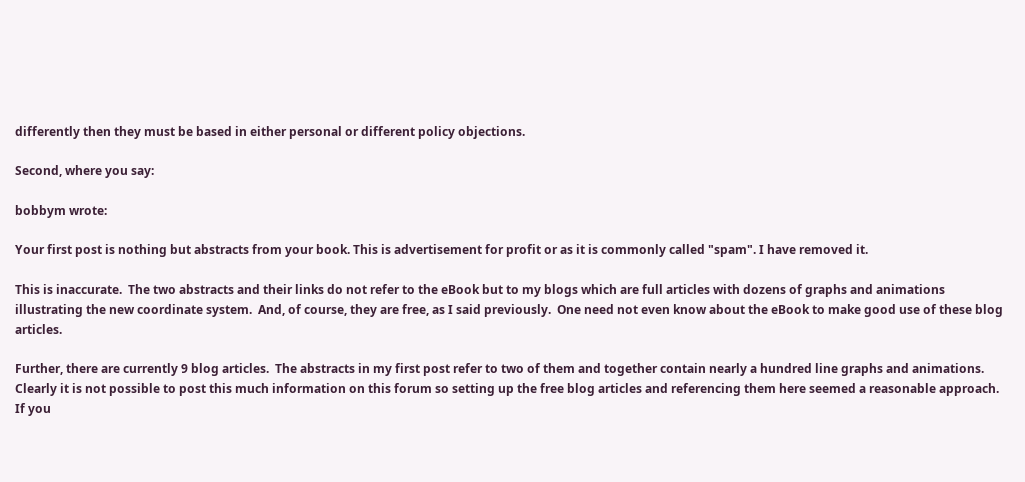differently then they must be based in either personal or different policy objections.

Second, where you say:

bobbym wrote:

Your first post is nothing but abstracts from your book. This is advertisement for profit or as it is commonly called "spam". I have removed it.

This is inaccurate.  The two abstracts and their links do not refer to the eBook but to my blogs which are full articles with dozens of graphs and animations illustrating the new coordinate system.  And, of course, they are free, as I said previously.  One need not even know about the eBook to make good use of these blog articles.

Further, there are currently 9 blog articles.  The abstracts in my first post refer to two of them and together contain nearly a hundred line graphs and animations.  Clearly it is not possible to post this much information on this forum so setting up the free blog articles and referencing them here seemed a reasonable approach.  If you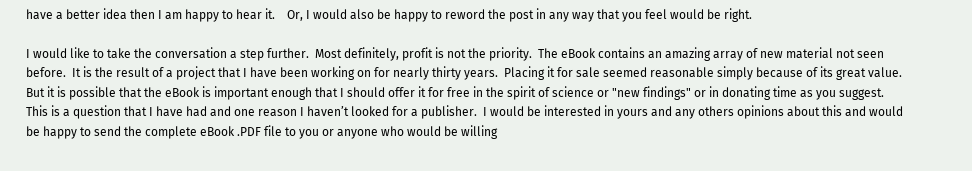have a better idea then I am happy to hear it.    Or, I would also be happy to reword the post in any way that you feel would be right.

I would like to take the conversation a step further.  Most definitely, profit is not the priority.  The eBook contains an amazing array of new material not seen before.  It is the result of a project that I have been working on for nearly thirty years.  Placing it for sale seemed reasonable simply because of its great value.  But it is possible that the eBook is important enough that I should offer it for free in the spirit of science or "new findings" or in donating time as you suggest.  This is a question that I have had and one reason I haven’t looked for a publisher.  I would be interested in yours and any others opinions about this and would be happy to send the complete eBook .PDF file to you or anyone who would be willing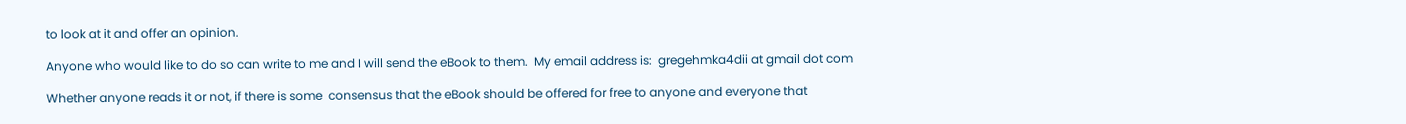to look at it and offer an opinion.

Anyone who would like to do so can write to me and I will send the eBook to them.  My email address is:  gregehmka4dii at gmail dot com

Whether anyone reads it or not, if there is some  consensus that the eBook should be offered for free to anyone and everyone that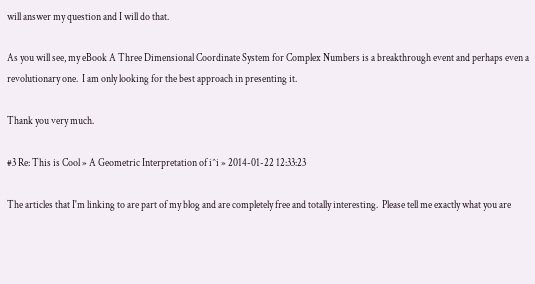will answer my question and I will do that.

As you will see, my eBook A Three Dimensional Coordinate System for Complex Numbers is a breakthrough event and perhaps even a revolutionary one.  I am only looking for the best approach in presenting it.

Thank you very much.

#3 Re: This is Cool » A Geometric Interpretation of i^i » 2014-01-22 12:33:23

The articles that I'm linking to are part of my blog and are completely free and totally interesting.  Please tell me exactly what you are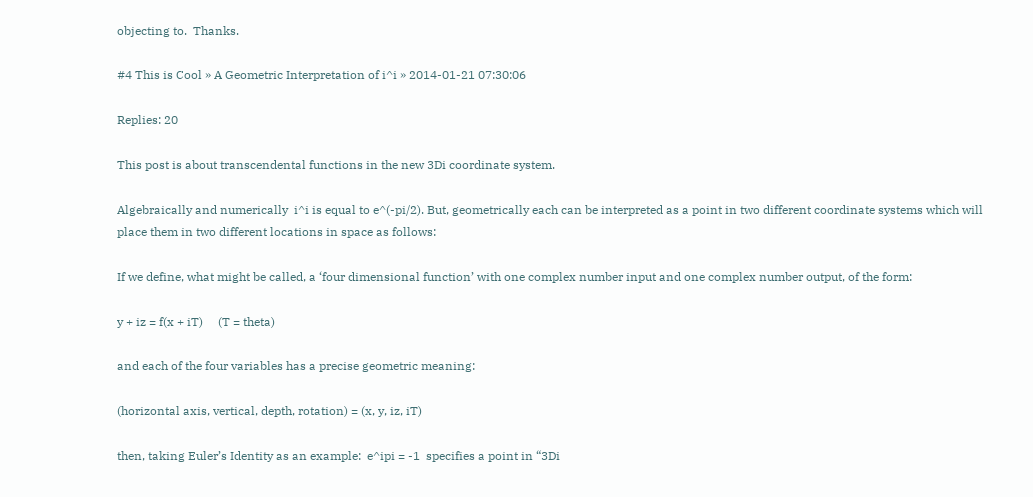objecting to.  Thanks.

#4 This is Cool » A Geometric Interpretation of i^i » 2014-01-21 07:30:06

Replies: 20

This post is about transcendental functions in the new 3Di coordinate system.

Algebraically and numerically  i^i is equal to e^(-pi/2). But, geometrically each can be interpreted as a point in two different coordinate systems which will place them in two different locations in space as follows:

If we define, what might be called, a ‘four dimensional function’ with one complex number input and one complex number output, of the form:

y + iz = f(x + iT)     (T = theta)

and each of the four variables has a precise geometric meaning:

(horizontal axis, vertical, depth, rotation) = (x, y, iz, iT)

then, taking Euler’s Identity as an example:  e^ipi = -1  specifies a point in “3Di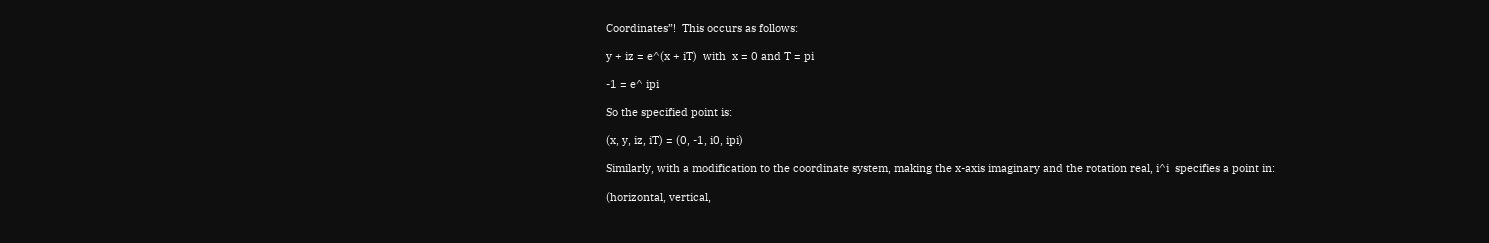Coordinates”!  This occurs as follows:

y + iz = e^(x + iT)  with  x = 0 and T = pi

-1 = e^ ipi

So the specified point is:

(x, y, iz, iT) = (0, -1, i0, ipi)

Similarly, with a modification to the coordinate system, making the x-axis imaginary and the rotation real, i^i  specifies a point in:

(horizontal, vertical,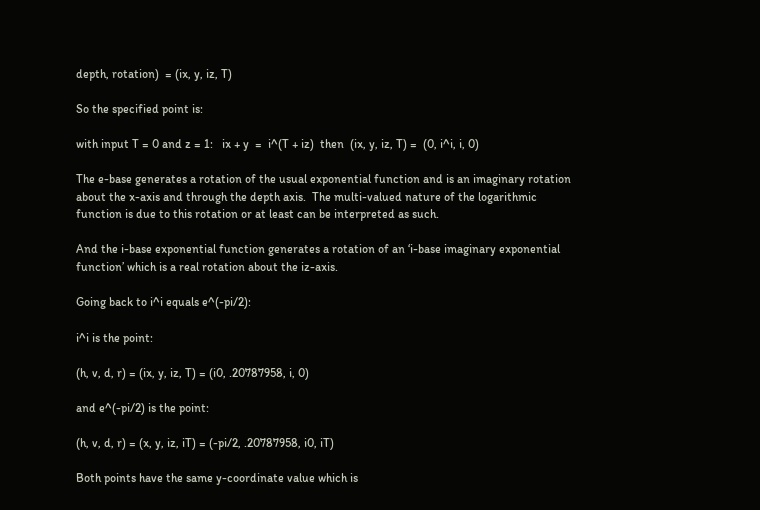depth, rotation)  = (ix, y, iz, T)

So the specified point is:

with input T = 0 and z = 1:   ix + y  =  i^(T + iz)  then  (ix, y, iz, T) =  (0, i^i, i, 0)

The e-base generates a rotation of the usual exponential function and is an imaginary rotation about the x-axis and through the depth axis.  The multi-valued nature of the logarithmic function is due to this rotation or at least can be interpreted as such.

And the i-base exponential function generates a rotation of an ‘i-base imaginary exponential function’ which is a real rotation about the iz-axis.

Going back to i^i equals e^(-pi/2):

i^i is the point:

(h, v, d, r) = (ix, y, iz, T) = (i0, .20787958, i, 0)

and e^(-pi/2) is the point:

(h, v, d, r) = (x, y, iz, iT) = (-pi/2, .20787958, i0, iT)

Both points have the same y-coordinate value which is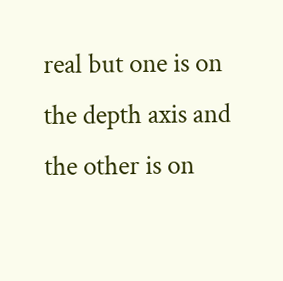real but one is on the depth axis and the other is on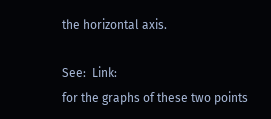the horizontal axis.

See:  Link:
for the graphs of these two points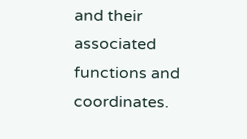and their associated functions and coordinates.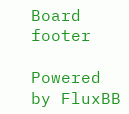Board footer

Powered by FluxBB